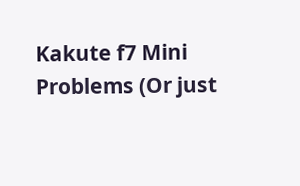Kakute f7 Mini Problems (Or just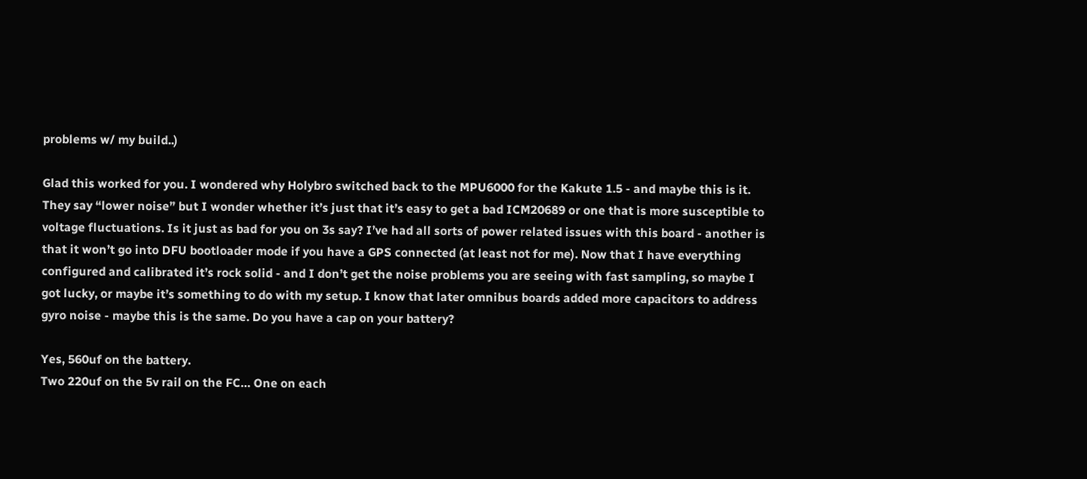problems w/ my build..)

Glad this worked for you. I wondered why Holybro switched back to the MPU6000 for the Kakute 1.5 - and maybe this is it. They say “lower noise” but I wonder whether it’s just that it’s easy to get a bad ICM20689 or one that is more susceptible to voltage fluctuations. Is it just as bad for you on 3s say? I’ve had all sorts of power related issues with this board - another is that it won’t go into DFU bootloader mode if you have a GPS connected (at least not for me). Now that I have everything configured and calibrated it’s rock solid - and I don’t get the noise problems you are seeing with fast sampling, so maybe I got lucky, or maybe it’s something to do with my setup. I know that later omnibus boards added more capacitors to address gyro noise - maybe this is the same. Do you have a cap on your battery?

Yes, 560uf on the battery.
Two 220uf on the 5v rail on the FC… One on each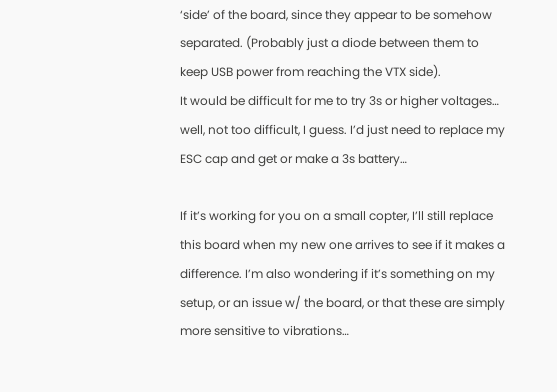‘side’ of the board, since they appear to be somehow separated. (Probably just a diode between them to keep USB power from reaching the VTX side).
It would be difficult for me to try 3s or higher voltages… well, not too difficult, I guess. I’d just need to replace my ESC cap and get or make a 3s battery…

If it’s working for you on a small copter, I’ll still replace this board when my new one arrives to see if it makes a difference. I’m also wondering if it’s something on my setup, or an issue w/ the board, or that these are simply more sensitive to vibrations…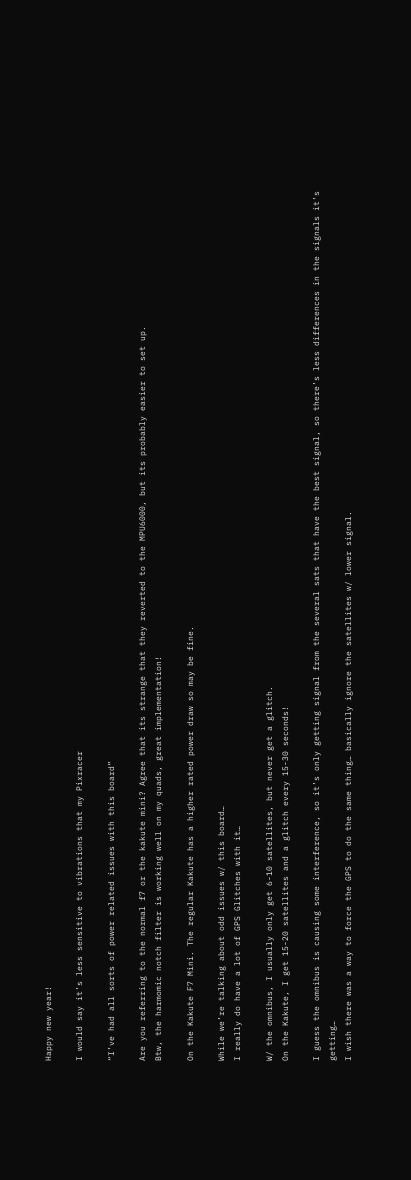Happy new year!

I would say it’s less sensitive to vibrations that my Pixracer

“I’ve had all sorts of power related issues with this board”

Are you referring to the normal f7 or the kakute mini? Agree that its strange that they reverted to the MPU6000, but its probably easier to set up.
Btw, the harmomic notch filter is working well on my quads, great implementation!

On the Kakute F7 Mini. The regular Kakute has a higher rated power draw so may be fine.

While we’re talking about odd issues w/ this board…
I really do have a lot of GPS Glitches with it…

W/ the omnibus, I usually only get 6-10 satellites, but never get a glitch.
On the Kakute, I get 15-20 satellites and a glitch every 15-30 seconds!

I guess the omnibus is causing some interference, so it’s only getting signal from the several sats that have the best signal, so there’s less differences in the signals it’s getting…
I wish there was a way to force the GPS to do the same thing… basically ignore the satellites w/ lower signal.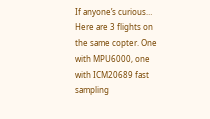If anyone’s curious… Here are 3 flights on the same copter. One with MPU6000, one with ICM20689 fast sampling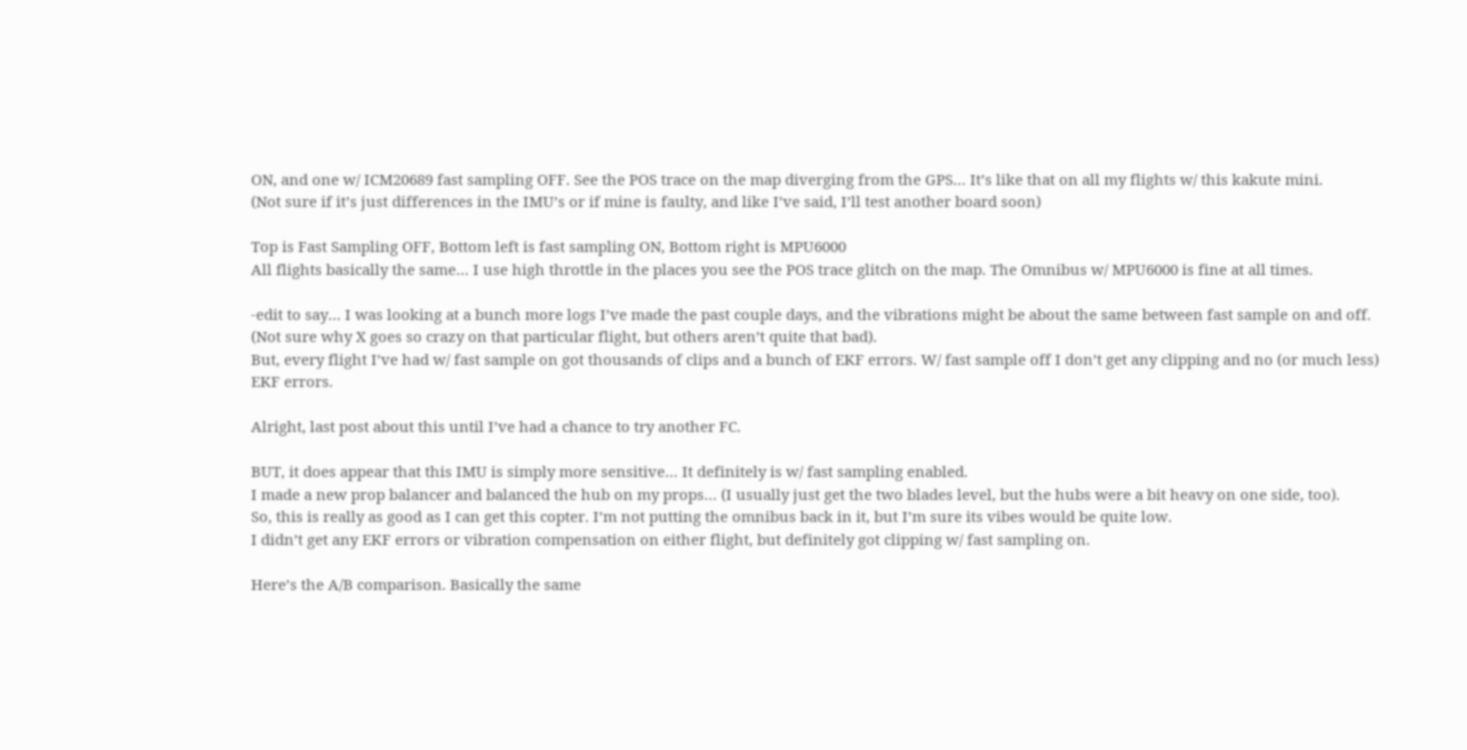ON, and one w/ ICM20689 fast sampling OFF. See the POS trace on the map diverging from the GPS… It’s like that on all my flights w/ this kakute mini.
(Not sure if it’s just differences in the IMU’s or if mine is faulty, and like I’ve said, I’ll test another board soon)

Top is Fast Sampling OFF, Bottom left is fast sampling ON, Bottom right is MPU6000
All flights basically the same… I use high throttle in the places you see the POS trace glitch on the map. The Omnibus w/ MPU6000 is fine at all times.

-edit to say… I was looking at a bunch more logs I’ve made the past couple days, and the vibrations might be about the same between fast sample on and off. (Not sure why X goes so crazy on that particular flight, but others aren’t quite that bad).
But, every flight I’ve had w/ fast sample on got thousands of clips and a bunch of EKF errors. W/ fast sample off I don’t get any clipping and no (or much less) EKF errors.

Alright, last post about this until I’ve had a chance to try another FC.

BUT, it does appear that this IMU is simply more sensitive… It definitely is w/ fast sampling enabled.
I made a new prop balancer and balanced the hub on my props… (I usually just get the two blades level, but the hubs were a bit heavy on one side, too).
So, this is really as good as I can get this copter. I’m not putting the omnibus back in it, but I’m sure its vibes would be quite low.
I didn’t get any EKF errors or vibration compensation on either flight, but definitely got clipping w/ fast sampling on.

Here’s the A/B comparison. Basically the same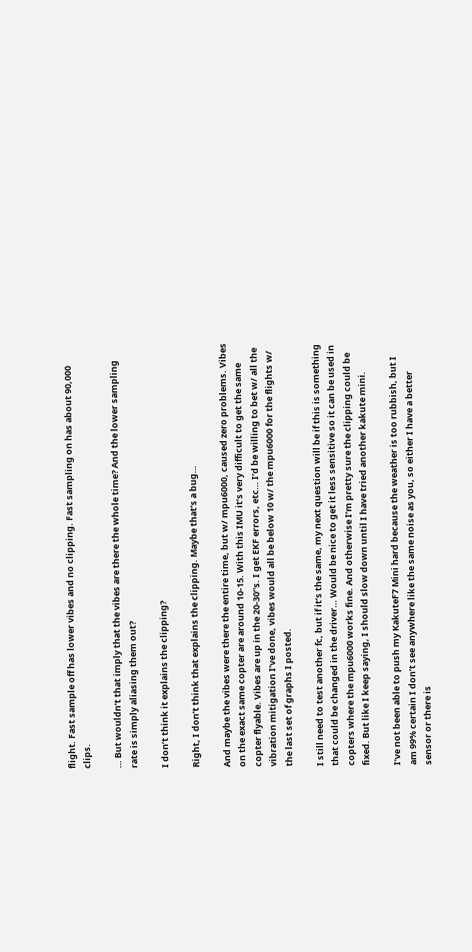flight. Fast sample off has lower vibes and no clipping. Fast sampling on has about 90,000 clips.

… But wouldn’t that imply that the vibes are there the whole time? And the lower sampling rate is simply aliasing them out?

I don’t think it explains the clipping?

Right, I don’t think that explains the clipping. Maybe that’s a bug…

And maybe the vibes were there the entire time, but w/ mpu6000, caused zero problems. Vibes on the exact same copter are around 10-15. With this IMU it’s very difficult to get the same copter flyable. Vibes are up in the 20-30’'s. I get EKF errors, etc… I’d be willing to bet w/ all the vibration mitigation I’ve done, vibes would all be below 10 w/ the mpu6000 for the flights w/ the last set of graphs I posted.

I still need to test another fc, but if it’s the same, my next question will be if this is something that could be changed in the driver… Would be nice to get it less sensitive so it can be used in copters where the mpu6000 works fine. And otherwise I’m pretty sure the clipping could be fixed. But like I keep saying, I should slow down until I have tried another kakute mini.

I’ve not been able to push my KakuteF7 Mini hard because the weather is too rubbish, but I am 99% certain I don’t see anywhere like the same noise as you, so either I have a better sensor or there is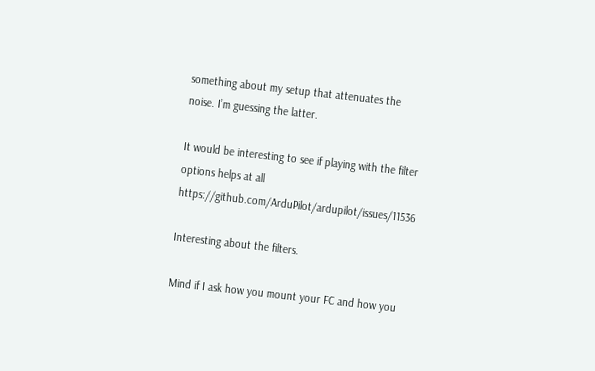something about my setup that attenuates the noise. I’m guessing the latter.

It would be interesting to see if playing with the filter options helps at all https://github.com/ArduPilot/ardupilot/issues/11536

Interesting about the filters.

Mind if I ask how you mount your FC and how you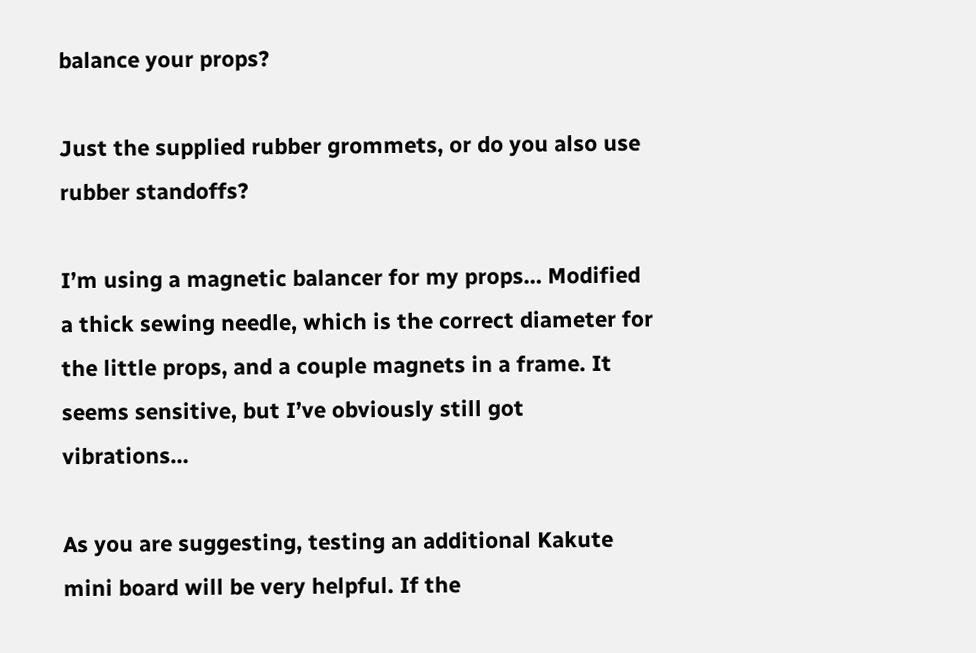balance your props?

Just the supplied rubber grommets, or do you also use rubber standoffs?

I’m using a magnetic balancer for my props… Modified a thick sewing needle, which is the correct diameter for the little props, and a couple magnets in a frame. It seems sensitive, but I’ve obviously still got vibrations…

As you are suggesting, testing an additional Kakute mini board will be very helpful. If the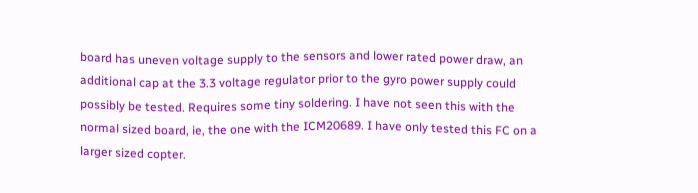board has uneven voltage supply to the sensors and lower rated power draw, an additional cap at the 3.3 voltage regulator prior to the gyro power supply could possibly be tested. Requires some tiny soldering. I have not seen this with the normal sized board, ie, the one with the ICM20689. I have only tested this FC on a larger sized copter.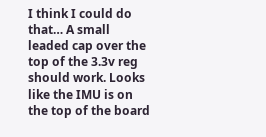I think I could do that… A small leaded cap over the top of the 3.3v reg should work. Looks like the IMU is on the top of the board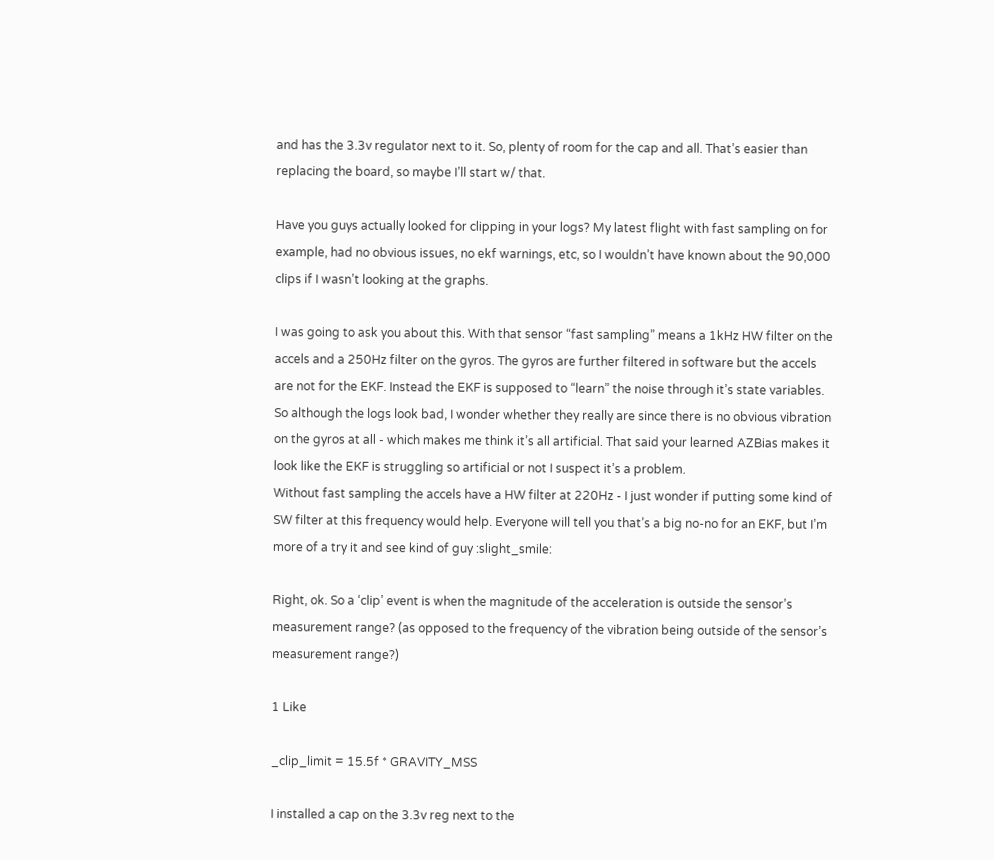and has the 3.3v regulator next to it. So, plenty of room for the cap and all. That’s easier than replacing the board, so maybe I’ll start w/ that.

Have you guys actually looked for clipping in your logs? My latest flight with fast sampling on for example, had no obvious issues, no ekf warnings, etc, so I wouldn’t have known about the 90,000 clips if I wasn’t looking at the graphs.

I was going to ask you about this. With that sensor “fast sampling” means a 1kHz HW filter on the accels and a 250Hz filter on the gyros. The gyros are further filtered in software but the accels are not for the EKF. Instead the EKF is supposed to “learn” the noise through it’s state variables. So although the logs look bad, I wonder whether they really are since there is no obvious vibration on the gyros at all - which makes me think it’s all artificial. That said your learned AZBias makes it look like the EKF is struggling so artificial or not I suspect it’s a problem.
Without fast sampling the accels have a HW filter at 220Hz - I just wonder if putting some kind of SW filter at this frequency would help. Everyone will tell you that’s a big no-no for an EKF, but I’m more of a try it and see kind of guy :slight_smile:

Right, ok. So a ‘clip’ event is when the magnitude of the acceleration is outside the sensor’s measurement range? (as opposed to the frequency of the vibration being outside of the sensor’s measurement range?)

1 Like

_clip_limit = 15.5f * GRAVITY_MSS

I installed a cap on the 3.3v reg next to the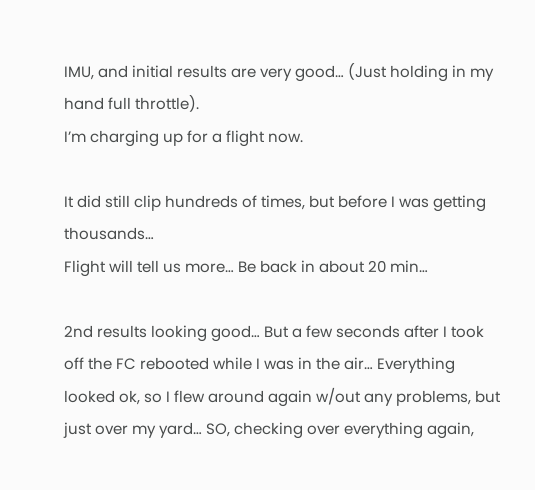IMU, and initial results are very good… (Just holding in my hand full throttle).
I’m charging up for a flight now.

It did still clip hundreds of times, but before I was getting thousands…
Flight will tell us more… Be back in about 20 min…

2nd results looking good… But a few seconds after I took off the FC rebooted while I was in the air… Everything looked ok, so I flew around again w/out any problems, but just over my yard… SO, checking over everything again,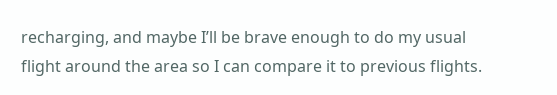recharging, and maybe I’ll be brave enough to do my usual flight around the area so I can compare it to previous flights.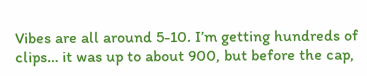Vibes are all around 5-10. I’m getting hundreds of clips… it was up to about 900, but before the cap,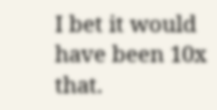I bet it would have been 10x that.